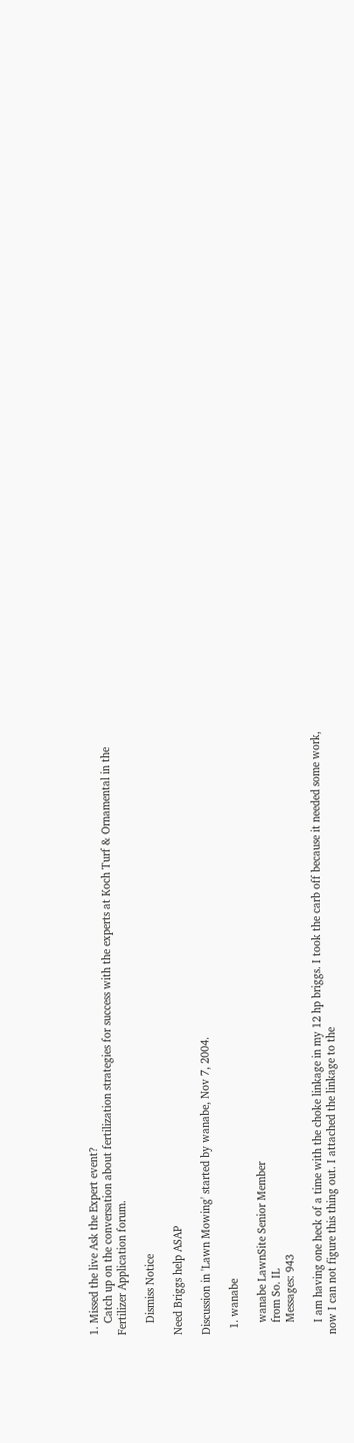1. Missed the live Ask the Expert event?
    Catch up on the conversation about fertilization strategies for success with the experts at Koch Turf & Ornamental in the Fertilizer Application forum.

    Dismiss Notice

Need Briggs help ASAP

Discussion in 'Lawn Mowing' started by wanabe, Nov 7, 2004.

  1. wanabe

    wanabe LawnSite Senior Member
    from So. IL
    Messages: 943

    I am having one heck of a time with the choke linkage in my 12 hp briggs. I took the carb off because it needed some work, now I can not figure this thing out. I attached the linkage to the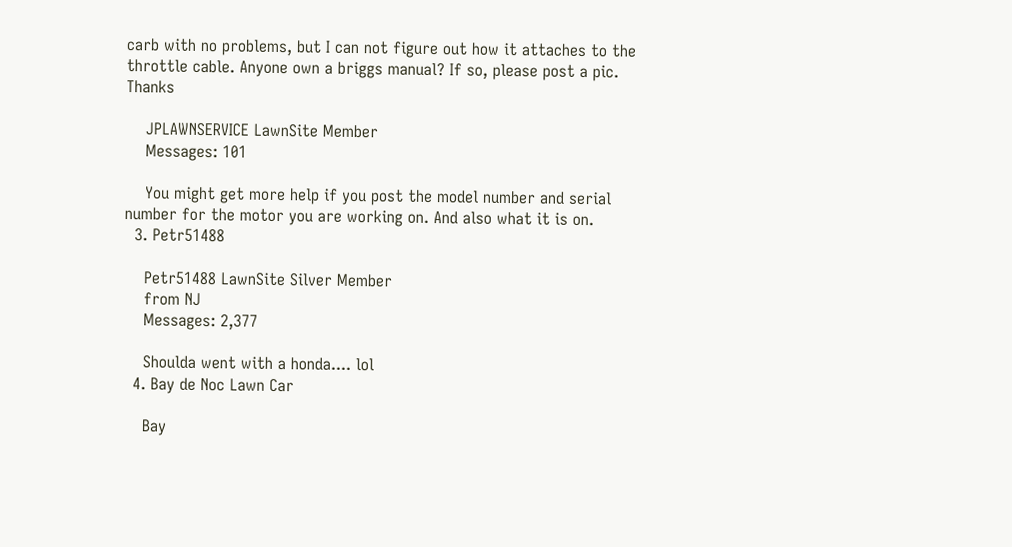carb with no problems, but I can not figure out how it attaches to the throttle cable. Anyone own a briggs manual? If so, please post a pic. Thanks

    JPLAWNSERVICE LawnSite Member
    Messages: 101

    You might get more help if you post the model number and serial number for the motor you are working on. And also what it is on.
  3. Petr51488

    Petr51488 LawnSite Silver Member
    from NJ
    Messages: 2,377

    Shoulda went with a honda.... lol
  4. Bay de Noc Lawn Car

    Bay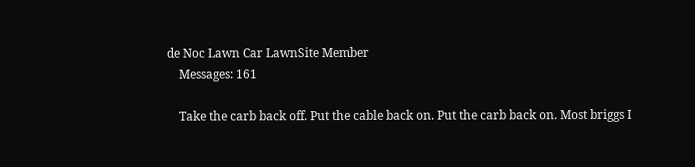de Noc Lawn Car LawnSite Member
    Messages: 161

    Take the carb back off. Put the cable back on. Put the carb back on. Most briggs I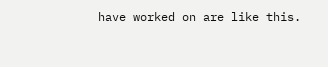have worked on are like this.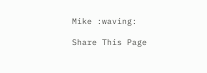Mike :waving:

Share This Page